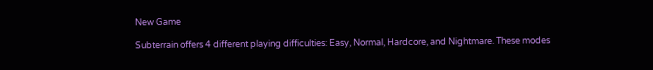New Game

Subterrain offers 4 different playing difficulties: Easy, Normal, Hardcore, and Nightmare. These modes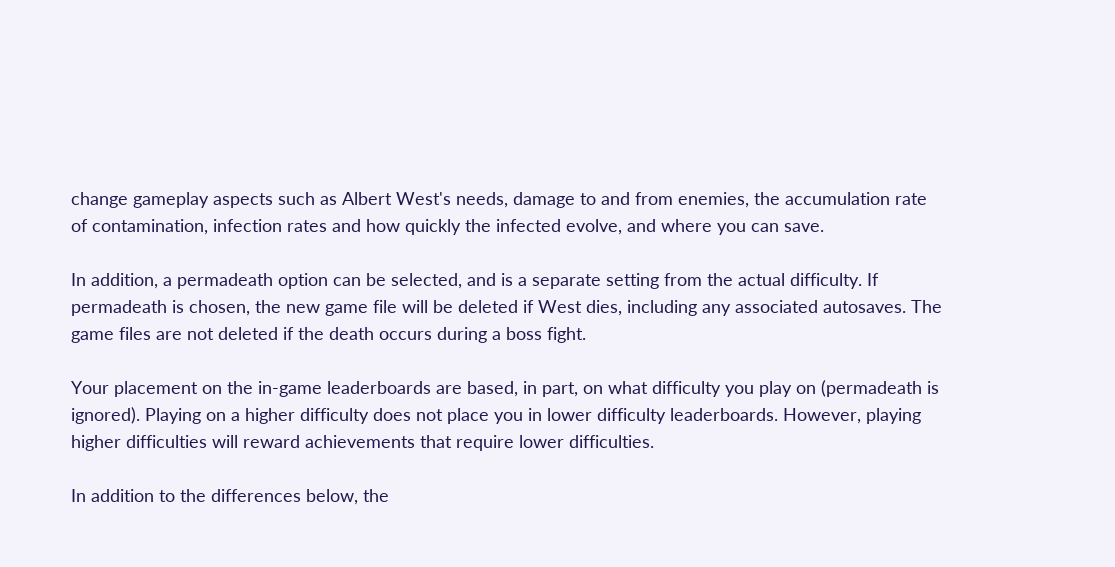change gameplay aspects such as Albert West's needs, damage to and from enemies, the accumulation rate of contamination, infection rates and how quickly the infected evolve, and where you can save.

In addition, a permadeath option can be selected, and is a separate setting from the actual difficulty. If permadeath is chosen, the new game file will be deleted if West dies, including any associated autosaves. The game files are not deleted if the death occurs during a boss fight.

Your placement on the in-game leaderboards are based, in part, on what difficulty you play on (permadeath is ignored). Playing on a higher difficulty does not place you in lower difficulty leaderboards. However, playing higher difficulties will reward achievements that require lower difficulties.

In addition to the differences below, the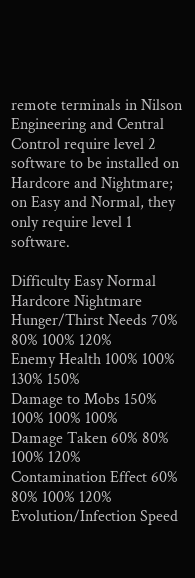remote terminals in Nilson Engineering and Central Control require level 2 software to be installed on Hardcore and Nightmare; on Easy and Normal, they only require level 1 software.

Difficulty Easy Normal Hardcore Nightmare
Hunger/Thirst Needs 70% 80% 100% 120%
Enemy Health 100% 100% 130% 150%
Damage to Mobs 150% 100% 100% 100%
Damage Taken 60% 80% 100% 120%
Contamination Effect 60% 80% 100% 120%
Evolution/Infection Speed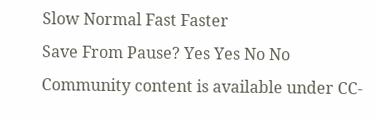Slow Normal Fast Faster
Save From Pause? Yes Yes No No
Community content is available under CC-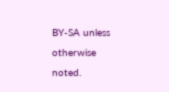BY-SA unless otherwise noted.